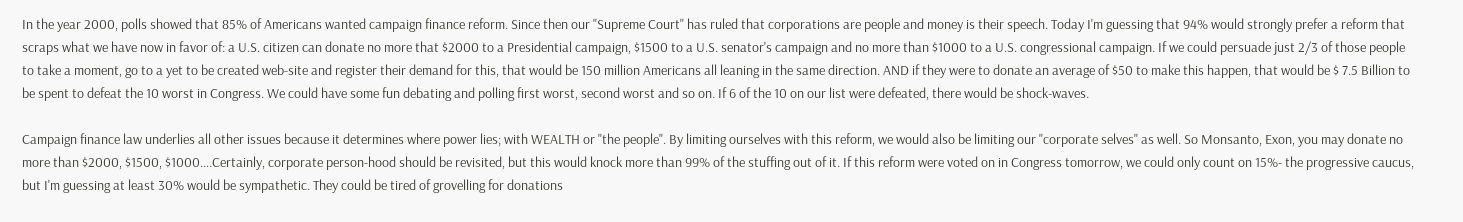In the year 2000, polls showed that 85% of Americans wanted campaign finance reform. Since then our "Supreme Court" has ruled that corporations are people and money is their speech. Today I'm guessing that 94% would strongly prefer a reform that scraps what we have now in favor of: a U.S. citizen can donate no more that $2000 to a Presidential campaign, $1500 to a U.S. senator's campaign and no more than $1000 to a U.S. congressional campaign. If we could persuade just 2/3 of those people to take a moment, go to a yet to be created web-site and register their demand for this, that would be 150 million Americans all leaning in the same direction. AND if they were to donate an average of $50 to make this happen, that would be $ 7.5 Billion to be spent to defeat the 10 worst in Congress. We could have some fun debating and polling first worst, second worst and so on. If 6 of the 10 on our list were defeated, there would be shock-waves.

Campaign finance law underlies all other issues because it determines where power lies; with WEALTH or "the people". By limiting ourselves with this reform, we would also be limiting our "corporate selves" as well. So Monsanto, Exon, you may donate no more than $2000, $1500, $1000....Certainly, corporate person-hood should be revisited, but this would knock more than 99% of the stuffing out of it. If this reform were voted on in Congress tomorrow, we could only count on 15%- the progressive caucus, but I'm guessing at least 30% would be sympathetic. They could be tired of grovelling for donations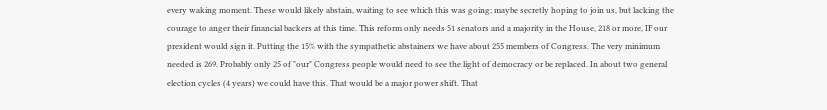every waking moment. These would likely abstain, waiting to see which this was going; maybe secretly hoping to join us, but lacking the courage to anger their financial backers at this time. This reform only needs 51 senators and a majority in the House, 218 or more, IF our president would sign it. Putting the 15% with the sympathetic abstainers we have about 255 members of Congress. The very minimum needed is 269. Probably only 25 of "our" Congress people would need to see the light of democracy or be replaced. In about two general election cycles (4 years) we could have this. That would be a major power shift. That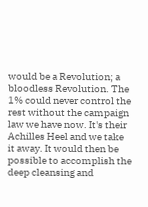would be a Revolution; a bloodless Revolution. The 1% could never control the rest without the campaign law we have now. It's their Achilles Heel and we take it away. It would then be possible to accomplish the deep cleansing and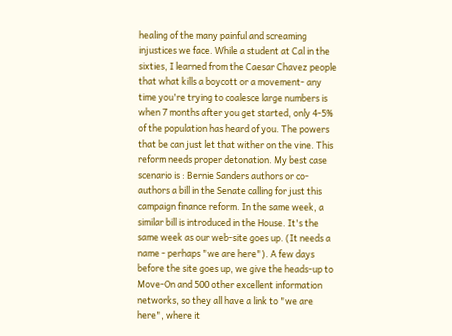healing of the many painful and screaming injustices we face. While a student at Cal in the sixties, I learned from the Caesar Chavez people that what kills a boycott or a movement- any time you're trying to coalesce large numbers is when 7 months after you get started, only 4-5% of the population has heard of you. The powers that be can just let that wither on the vine. This reform needs proper detonation. My best case scenario is : Bernie Sanders authors or co-authors a bill in the Senate calling for just this campaign finance reform. In the same week, a similar bill is introduced in the House. It's the same week as our web-site goes up. (It needs a name - perhaps "we are here"). A few days before the site goes up, we give the heads-up to Move-On and 500 other excellent information networks, so they all have a link to "we are here", where it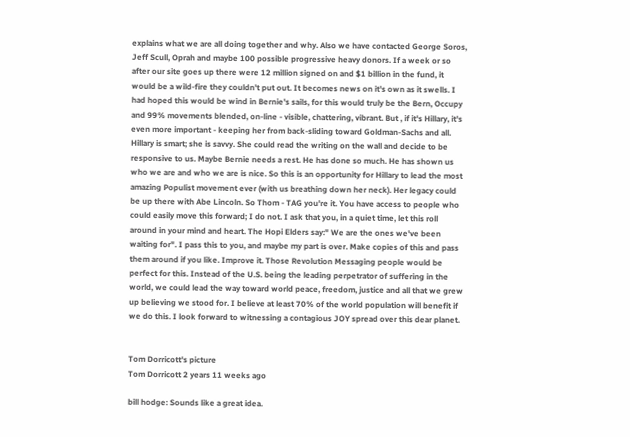explains what we are all doing together and why. Also we have contacted George Soros, Jeff Scull, Oprah and maybe 100 possible progressive heavy donors. If a week or so after our site goes up there were 12 million signed on and $1 billion in the fund, it would be a wild-fire they couldn't put out. It becomes news on it's own as it swells. I had hoped this would be wind in Bernie's sails, for this would truly be the Bern, Occupy and 99% movements blended, on-line - visible, chattering, vibrant. But , if it's Hillary, it's even more important - keeping her from back-sliding toward Goldman-Sachs and all. Hillary is smart; she is savvy. She could read the writing on the wall and decide to be responsive to us. Maybe Bernie needs a rest. He has done so much. He has shown us who we are and who we are is nice. So this is an opportunity for Hillary to lead the most amazing Populist movement ever (with us breathing down her neck). Her legacy could be up there with Abe Lincoln. So Thom - TAG you're it. You have access to people who could easily move this forward; I do not. I ask that you, in a quiet time, let this roll around in your mind and heart. The Hopi Elders say:" We are the ones we've been waiting for". I pass this to you, and maybe my part is over. Make copies of this and pass them around if you like. Improve it. Those Revolution Messaging people would be perfect for this. Instead of the U.S. being the leading perpetrator of suffering in the world, we could lead the way toward world peace, freedom, justice and all that we grew up believing we stood for. I believe at least 70% of the world population will benefit if we do this. I look forward to witnessing a contagious JOY spread over this dear planet.


Tom Dorricott's picture
Tom Dorricott 2 years 11 weeks ago

bill hodge: Sounds like a great idea.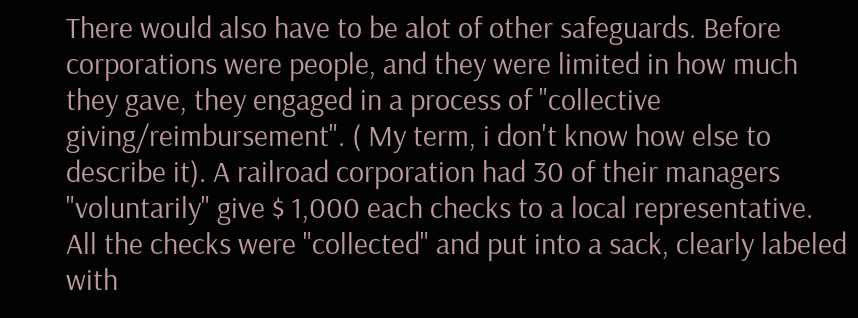There would also have to be alot of other safeguards. Before corporations were people, and they were limited in how much they gave, they engaged in a process of "collective giving/reimbursement". ( My term, i don't know how else to describe it). A railroad corporation had 30 of their managers "voluntarily" give $ 1,000 each checks to a local representative. All the checks were "collected" and put into a sack, clearly labeled with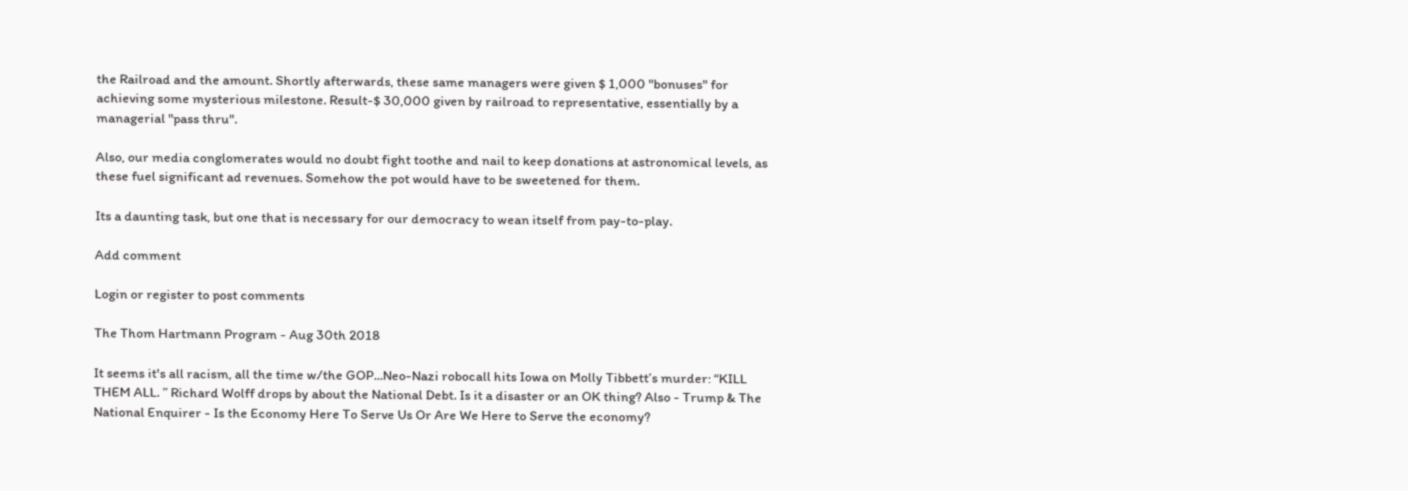the Railroad and the amount. Shortly afterwards, these same managers were given $ 1,000 "bonuses" for achieving some mysterious milestone. Result-$ 30,000 given by railroad to representative, essentially by a managerial "pass thru".

Also, our media conglomerates would no doubt fight toothe and nail to keep donations at astronomical levels, as these fuel significant ad revenues. Somehow the pot would have to be sweetened for them.

Its a daunting task, but one that is necessary for our democracy to wean itself from pay-to-play.

Add comment

Login or register to post comments

The Thom Hartmann Program - Aug 30th 2018

It seems it's all racism, all the time w/the GOP...Neo-Nazi robocall hits Iowa on Molly Tibbett’s murder: “KILL THEM ALL. ” Richard Wolff drops by about the National Debt. Is it a disaster or an OK thing? Also - Trump & The National Enquirer - Is the Economy Here To Serve Us Or Are We Here to Serve the economy?